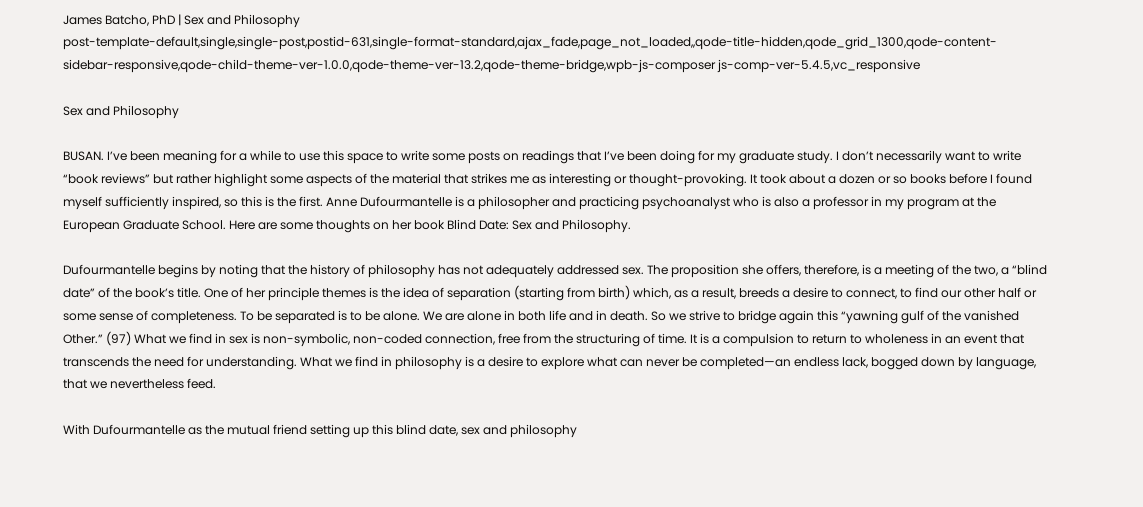James Batcho, PhD | Sex and Philosophy
post-template-default,single,single-post,postid-631,single-format-standard,ajax_fade,page_not_loaded,,qode-title-hidden,qode_grid_1300,qode-content-sidebar-responsive,qode-child-theme-ver-1.0.0,qode-theme-ver-13.2,qode-theme-bridge,wpb-js-composer js-comp-ver-5.4.5,vc_responsive

Sex and Philosophy

BUSAN. I’ve been meaning for a while to use this space to write some posts on readings that I’ve been doing for my graduate study. I don’t necessarily want to write “book reviews” but rather highlight some aspects of the material that strikes me as interesting or thought-provoking. It took about a dozen or so books before I found myself sufficiently inspired, so this is the first. Anne Dufourmantelle is a philosopher and practicing psychoanalyst who is also a professor in my program at the European Graduate School. Here are some thoughts on her book Blind Date: Sex and Philosophy.

Dufourmantelle begins by noting that the history of philosophy has not adequately addressed sex. The proposition she offers, therefore, is a meeting of the two, a “blind date” of the book’s title. One of her principle themes is the idea of separation (starting from birth) which, as a result, breeds a desire to connect, to find our other half or some sense of completeness. To be separated is to be alone. We are alone in both life and in death. So we strive to bridge again this “yawning gulf of the vanished Other.” (97) What we find in sex is non-symbolic, non-coded connection, free from the structuring of time. It is a compulsion to return to wholeness in an event that transcends the need for understanding. What we find in philosophy is a desire to explore what can never be completed—an endless lack, bogged down by language, that we nevertheless feed.

With Dufourmantelle as the mutual friend setting up this blind date, sex and philosophy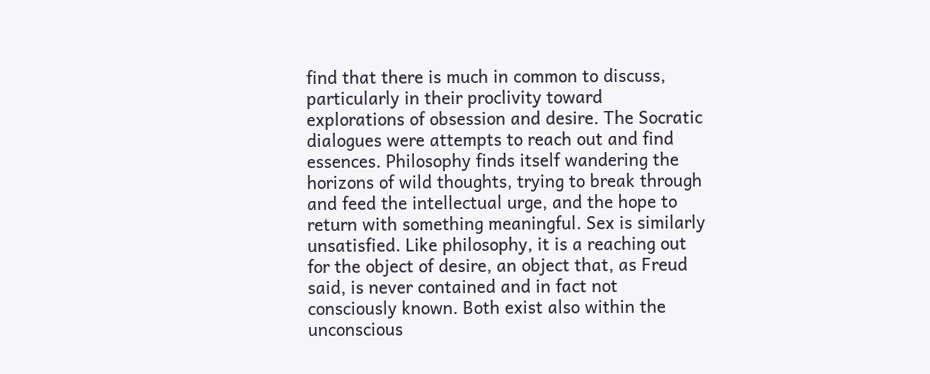find that there is much in common to discuss, particularly in their proclivity toward explorations of obsession and desire. The Socratic dialogues were attempts to reach out and find essences. Philosophy finds itself wandering the horizons of wild thoughts, trying to break through and feed the intellectual urge, and the hope to return with something meaningful. Sex is similarly unsatisfied. Like philosophy, it is a reaching out for the object of desire, an object that, as Freud said, is never contained and in fact not consciously known. Both exist also within the unconscious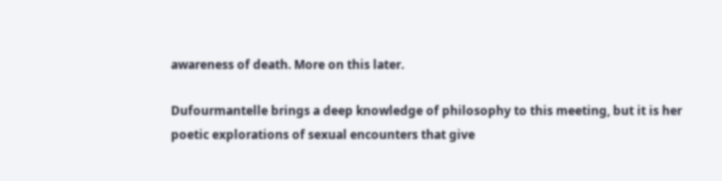awareness of death. More on this later.

Dufourmantelle brings a deep knowledge of philosophy to this meeting, but it is her poetic explorations of sexual encounters that give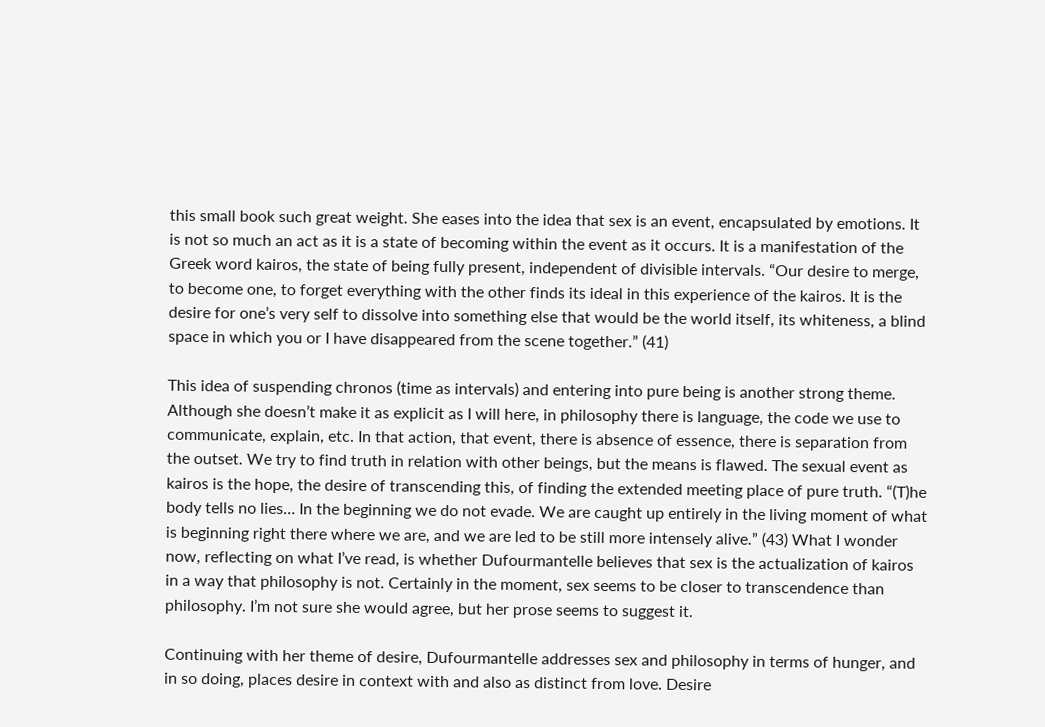this small book such great weight. She eases into the idea that sex is an event, encapsulated by emotions. It is not so much an act as it is a state of becoming within the event as it occurs. It is a manifestation of the Greek word kairos, the state of being fully present, independent of divisible intervals. “Our desire to merge, to become one, to forget everything with the other finds its ideal in this experience of the kairos. It is the desire for one’s very self to dissolve into something else that would be the world itself, its whiteness, a blind space in which you or I have disappeared from the scene together.” (41)

This idea of suspending chronos (time as intervals) and entering into pure being is another strong theme. Although she doesn’t make it as explicit as I will here, in philosophy there is language, the code we use to communicate, explain, etc. In that action, that event, there is absence of essence, there is separation from the outset. We try to find truth in relation with other beings, but the means is flawed. The sexual event as kairos is the hope, the desire of transcending this, of finding the extended meeting place of pure truth. “(T)he body tells no lies… In the beginning we do not evade. We are caught up entirely in the living moment of what is beginning right there where we are, and we are led to be still more intensely alive.” (43) What I wonder now, reflecting on what I’ve read, is whether Dufourmantelle believes that sex is the actualization of kairos in a way that philosophy is not. Certainly in the moment, sex seems to be closer to transcendence than philosophy. I’m not sure she would agree, but her prose seems to suggest it.

Continuing with her theme of desire, Dufourmantelle addresses sex and philosophy in terms of hunger, and in so doing, places desire in context with and also as distinct from love. Desire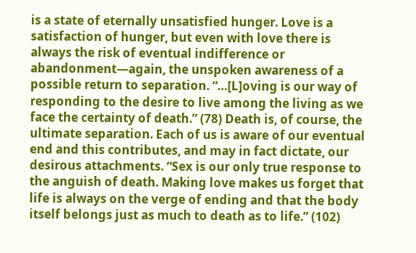is a state of eternally unsatisfied hunger. Love is a satisfaction of hunger, but even with love there is always the risk of eventual indifference or abandonment—again, the unspoken awareness of a possible return to separation. “…[L]oving is our way of responding to the desire to live among the living as we face the certainty of death.” (78) Death is, of course, the ultimate separation. Each of us is aware of our eventual end and this contributes, and may in fact dictate, our desirous attachments. “Sex is our only true response to the anguish of death. Making love makes us forget that life is always on the verge of ending and that the body itself belongs just as much to death as to life.” (102)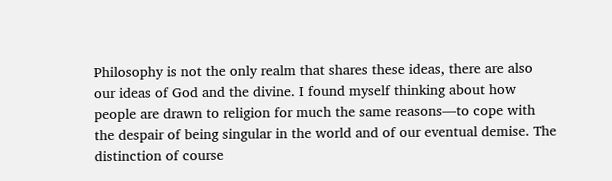Philosophy is not the only realm that shares these ideas, there are also our ideas of God and the divine. I found myself thinking about how people are drawn to religion for much the same reasons—to cope with the despair of being singular in the world and of our eventual demise. The distinction of course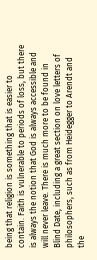being that religion is something that is easier to contain. Faith is vulnerable to periods of loss, but there is always the notion that God is always accessible and will never leave. There is much more to be found in Blind Date, including a great section on love letters of philosophers, such as from Heidegger to Arendt and the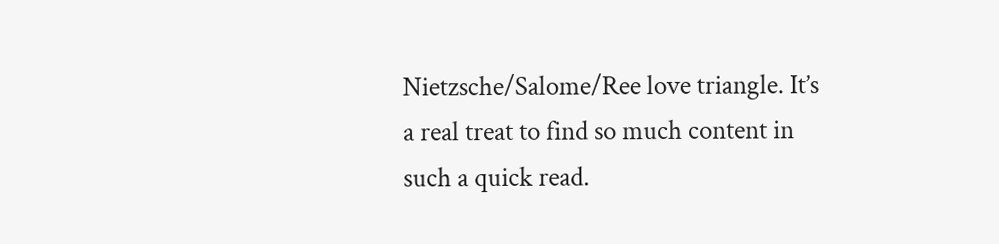Nietzsche/Salome/Ree love triangle. It’s a real treat to find so much content in such a quick read.